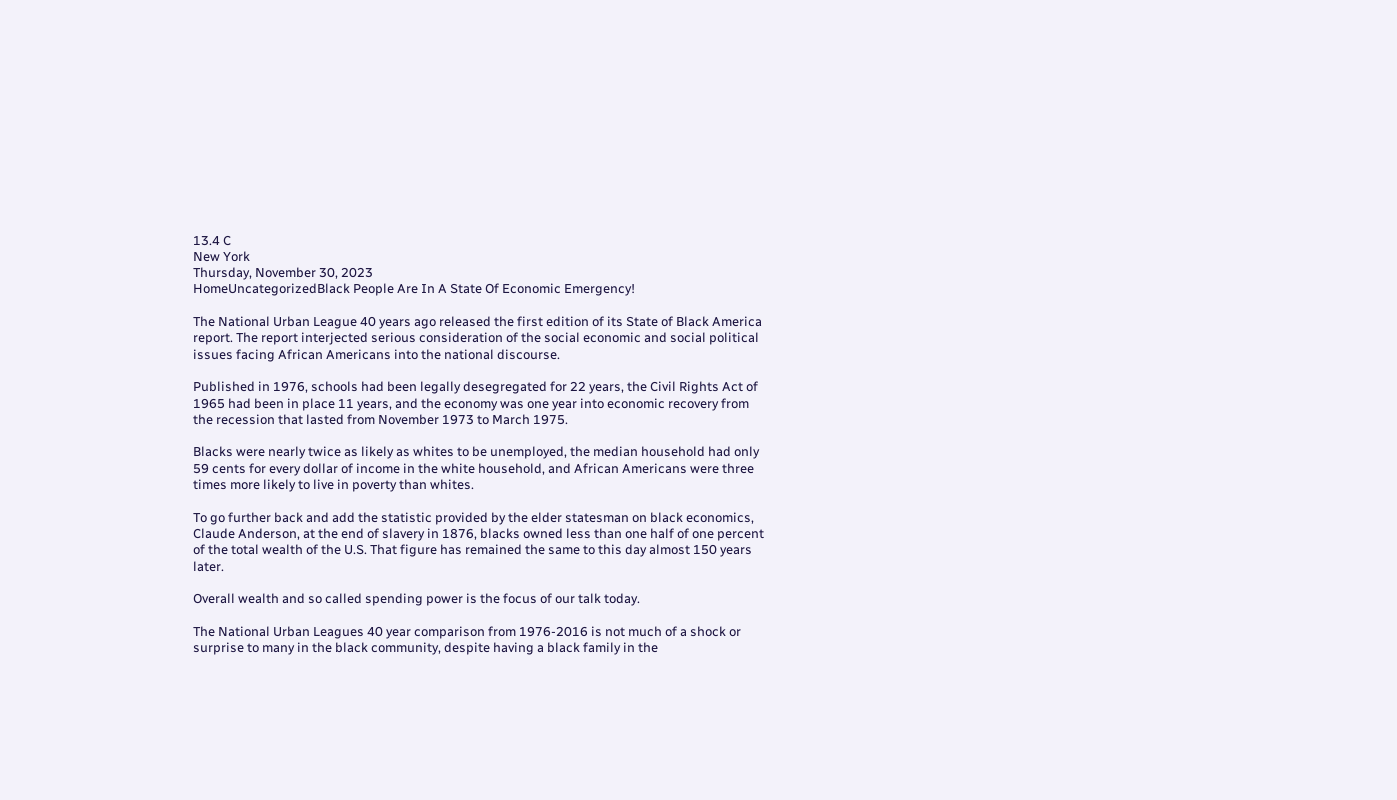13.4 C
New York
Thursday, November 30, 2023
HomeUncategorizedBlack People Are In A State Of Economic Emergency!

The National Urban League 40 years ago released the first edition of its State of Black America report. The report interjected serious consideration of the social economic and social political issues facing African Americans into the national discourse.

Published in 1976, schools had been legally desegregated for 22 years, the Civil Rights Act of 1965 had been in place 11 years, and the economy was one year into economic recovery from the recession that lasted from November 1973 to March 1975.

Blacks were nearly twice as likely as whites to be unemployed, the median household had only 59 cents for every dollar of income in the white household, and African Americans were three times more likely to live in poverty than whites.

To go further back and add the statistic provided by the elder statesman on black economics, Claude Anderson, at the end of slavery in 1876, blacks owned less than one half of one percent of the total wealth of the U.S. That figure has remained the same to this day almost 150 years later.

Overall wealth and so called spending power is the focus of our talk today.

The National Urban Leagues 40 year comparison from 1976-2016 is not much of a shock or surprise to many in the black community, despite having a black family in the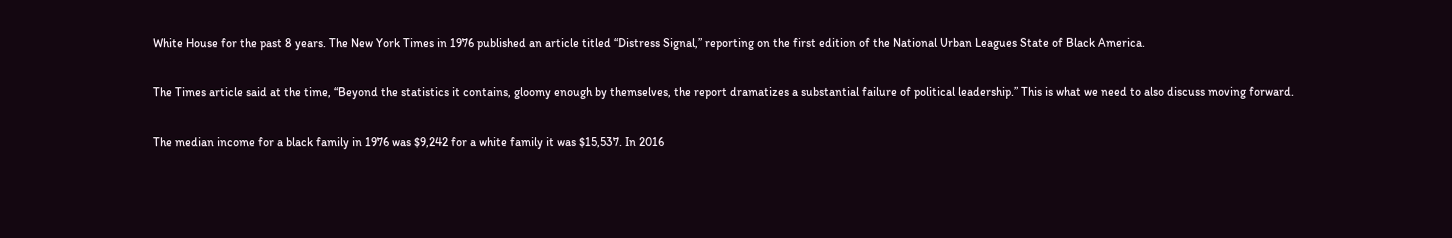White House for the past 8 years. The New York Times in 1976 published an article titled “Distress Signal,” reporting on the first edition of the National Urban Leagues State of Black America.

The Times article said at the time, “Beyond the statistics it contains, gloomy enough by themselves, the report dramatizes a substantial failure of political leadership.” This is what we need to also discuss moving forward.

The median income for a black family in 1976 was $9,242 for a white family it was $15,537. In 2016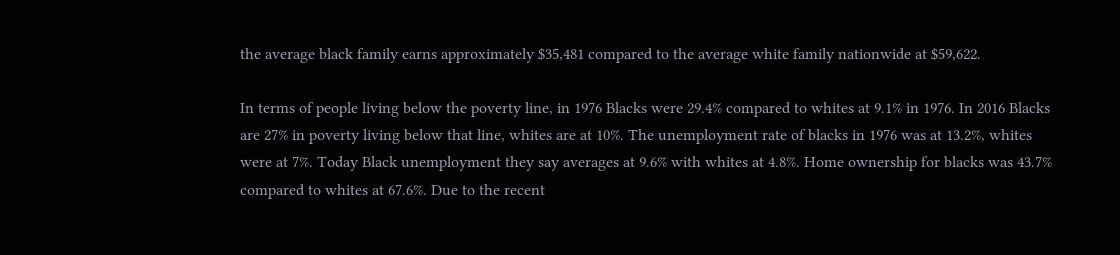the average black family earns approximately $35,481 compared to the average white family nationwide at $59,622.

In terms of people living below the poverty line, in 1976 Blacks were 29.4% compared to whites at 9.1% in 1976. In 2016 Blacks are 27% in poverty living below that line, whites are at 10%. The unemployment rate of blacks in 1976 was at 13.2%, whites were at 7%. Today Black unemployment they say averages at 9.6% with whites at 4.8%. Home ownership for blacks was 43.7% compared to whites at 67.6%. Due to the recent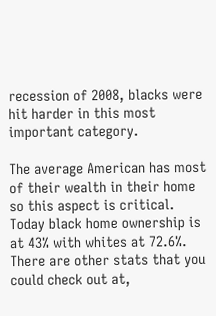recession of 2008, blacks were hit harder in this most important category.

The average American has most of their wealth in their home so this aspect is critical. Today black home ownership is at 43% with whites at 72.6%. There are other stats that you could check out at,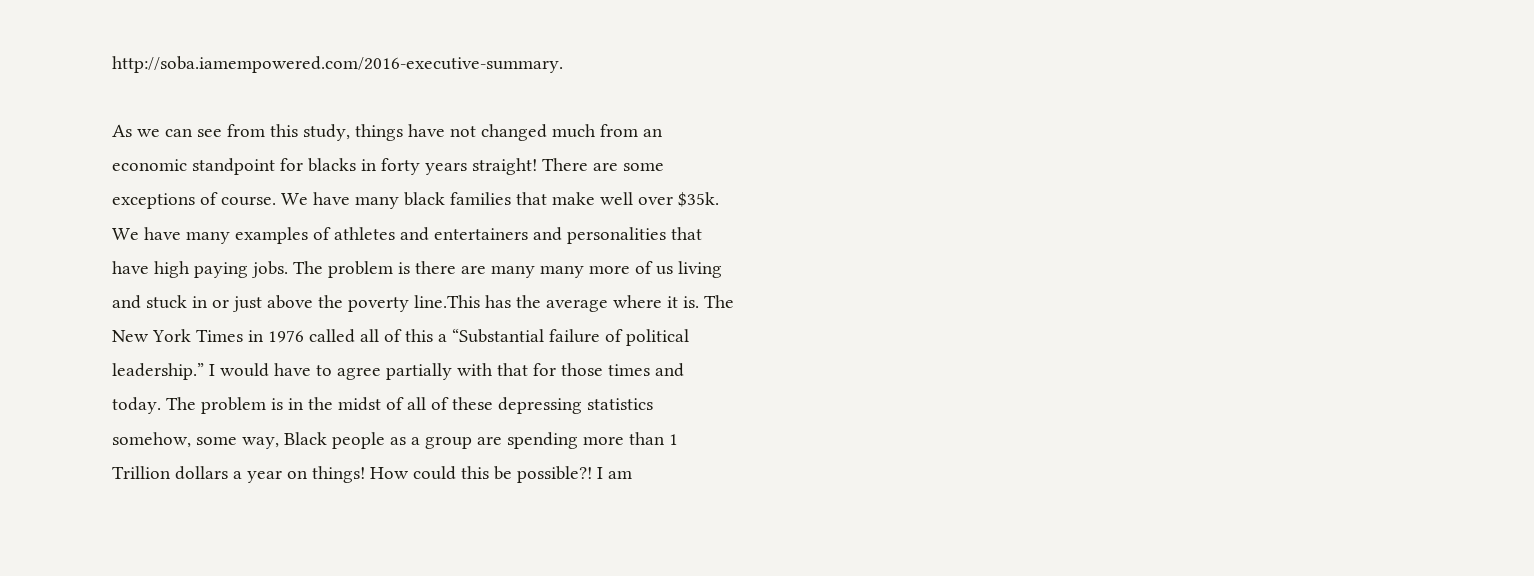http://soba.iamempowered.com/2016-executive-summary.

As we can see from this study, things have not changed much from an economic standpoint for blacks in forty years straight! There are some exceptions of course. We have many black families that make well over $35k. We have many examples of athletes and entertainers and personalities that have high paying jobs. The problem is there are many many more of us living and stuck in or just above the poverty line.This has the average where it is. The New York Times in 1976 called all of this a “Substantial failure of political leadership.” I would have to agree partially with that for those times and today. The problem is in the midst of all of these depressing statistics somehow, some way, Black people as a group are spending more than 1 Trillion dollars a year on things! How could this be possible?! I am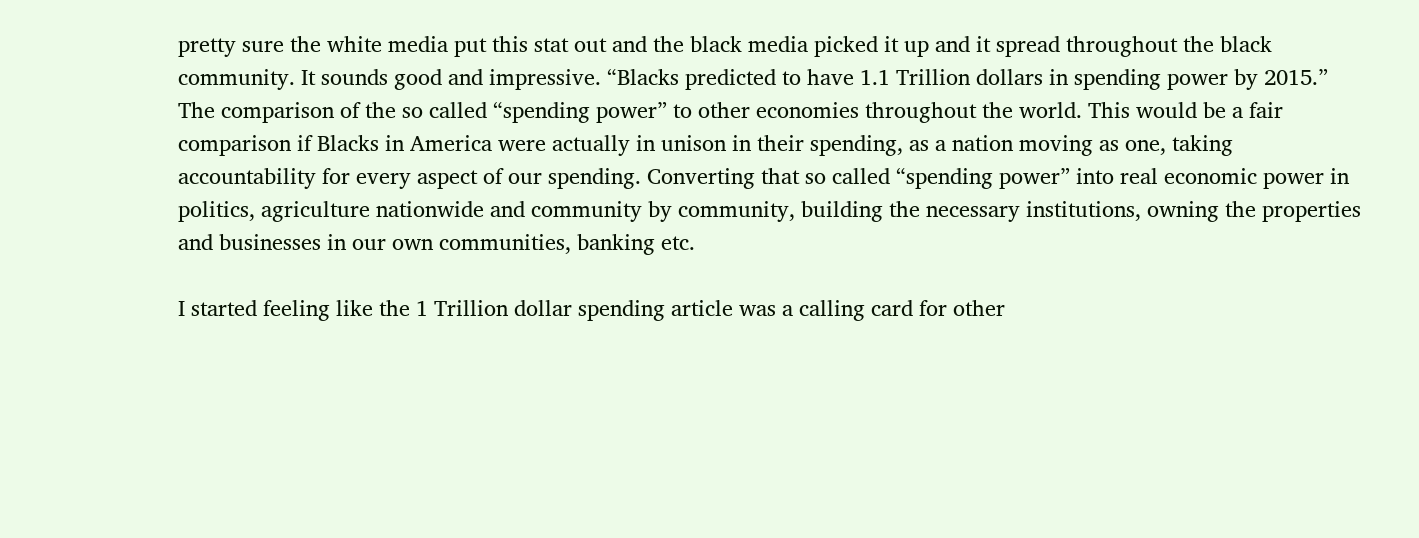pretty sure the white media put this stat out and the black media picked it up and it spread throughout the black community. It sounds good and impressive. “Blacks predicted to have 1.1 Trillion dollars in spending power by 2015.” The comparison of the so called “spending power” to other economies throughout the world. This would be a fair comparison if Blacks in America were actually in unison in their spending, as a nation moving as one, taking accountability for every aspect of our spending. Converting that so called “spending power” into real economic power in politics, agriculture nationwide and community by community, building the necessary institutions, owning the properties and businesses in our own communities, banking etc.

I started feeling like the 1 Trillion dollar spending article was a calling card for other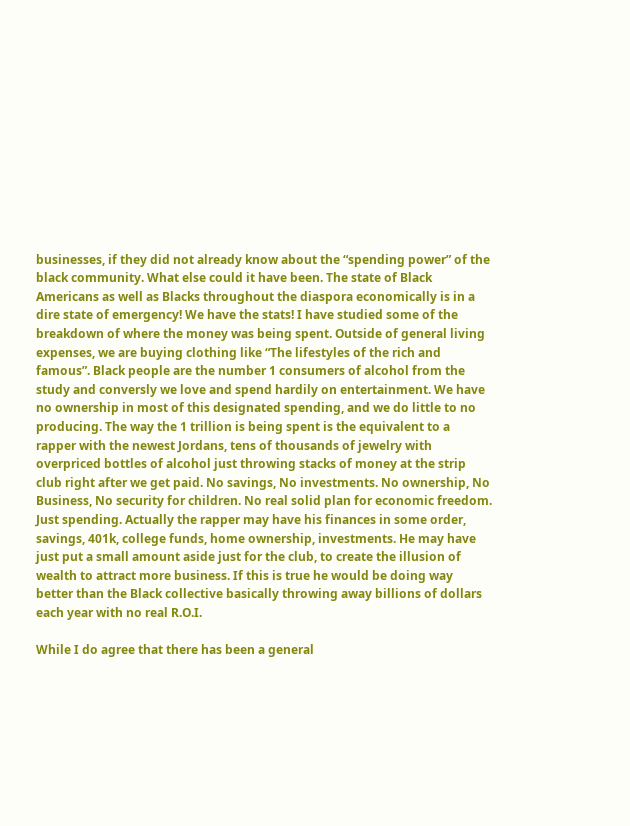businesses, if they did not already know about the “spending power” of the black community. What else could it have been. The state of Black Americans as well as Blacks throughout the diaspora economically is in a dire state of emergency! We have the stats! I have studied some of the breakdown of where the money was being spent. Outside of general living expenses, we are buying clothing like “The lifestyles of the rich and famous”. Black people are the number 1 consumers of alcohol from the study and conversly we love and spend hardily on entertainment. We have no ownership in most of this designated spending, and we do little to no producing. The way the 1 trillion is being spent is the equivalent to a rapper with the newest Jordans, tens of thousands of jewelry with overpriced bottles of alcohol just throwing stacks of money at the strip club right after we get paid. No savings, No investments. No ownership, No Business, No security for children. No real solid plan for economic freedom. Just spending. Actually the rapper may have his finances in some order, savings, 401k, college funds, home ownership, investments. He may have just put a small amount aside just for the club, to create the illusion of wealth to attract more business. If this is true he would be doing way better than the Black collective basically throwing away billions of dollars each year with no real R.O.I.

While I do agree that there has been a general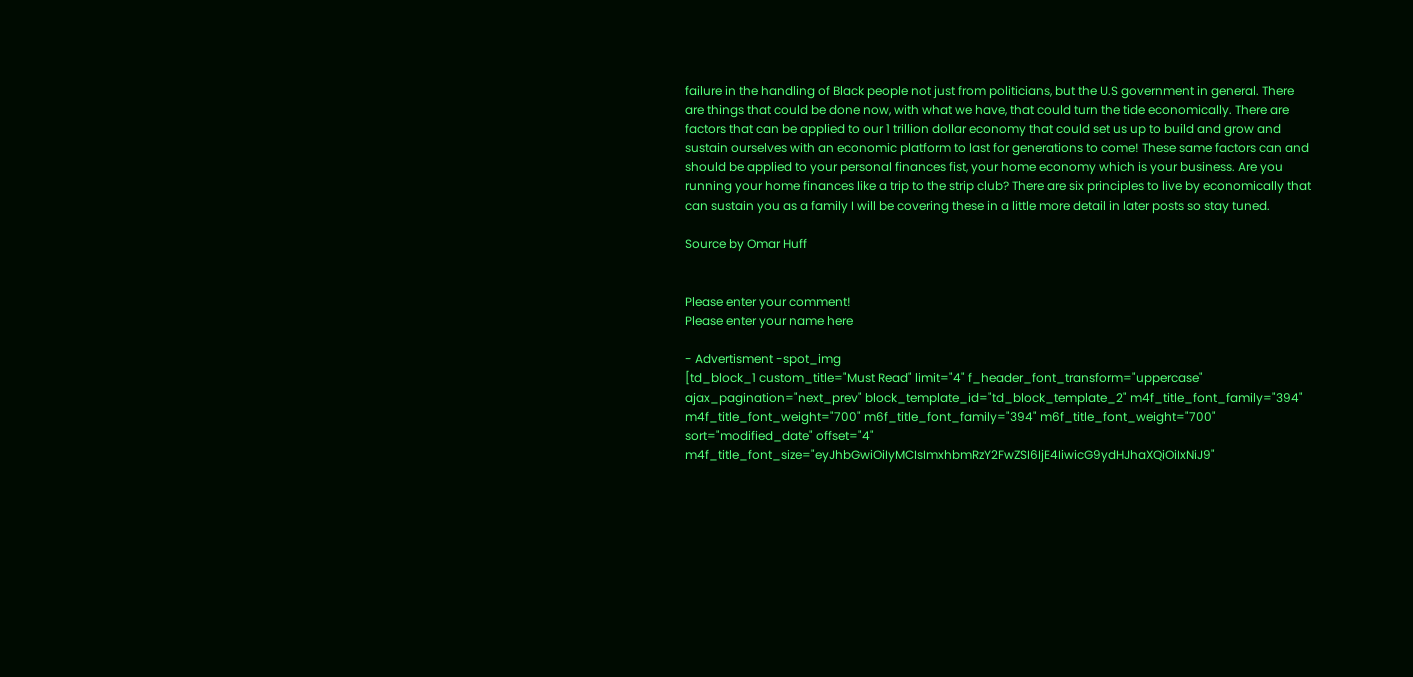failure in the handling of Black people not just from politicians, but the U.S government in general. There are things that could be done now, with what we have, that could turn the tide economically. There are factors that can be applied to our 1 trillion dollar economy that could set us up to build and grow and sustain ourselves with an economic platform to last for generations to come! These same factors can and should be applied to your personal finances fist, your home economy which is your business. Are you running your home finances like a trip to the strip club? There are six principles to live by economically that can sustain you as a family I will be covering these in a little more detail in later posts so stay tuned.

Source by Omar Huff


Please enter your comment!
Please enter your name here

- Advertisment -spot_img
[td_block_1 custom_title="Must Read" limit="4" f_header_font_transform="uppercase" ajax_pagination="next_prev" block_template_id="td_block_template_2" m4f_title_font_family="394" m4f_title_font_weight="700" m6f_title_font_family="394" m6f_title_font_weight="700" sort="modified_date" offset="4" m4f_title_font_size="eyJhbGwiOiIyMCIsImxhbmRzY2FwZSI6IjE4IiwicG9ydHJhaXQiOiIxNiJ9"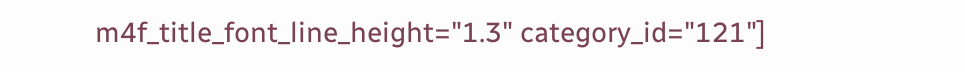m4f_title_font_line_height="1.3" category_id="121"]